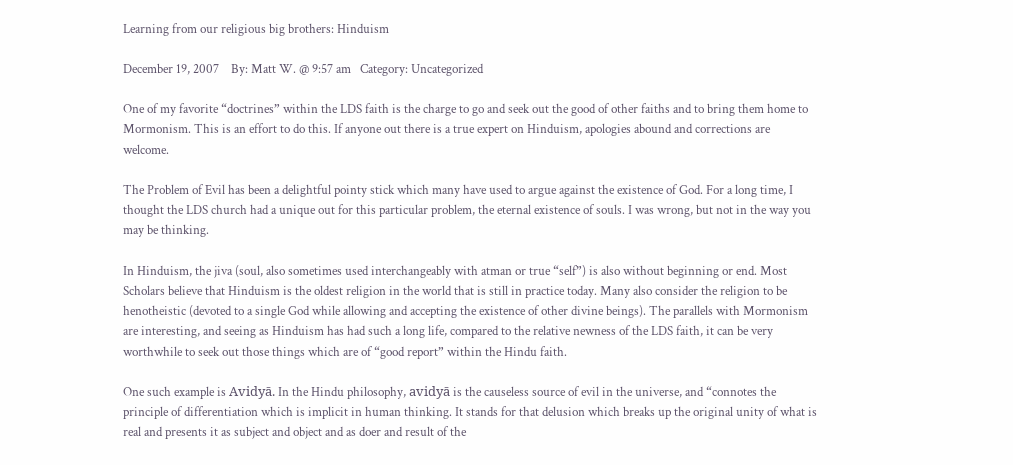Learning from our religious big brothers: Hinduism

December 19, 2007    By: Matt W. @ 9:57 am   Category: Uncategorized

One of my favorite “doctrines” within the LDS faith is the charge to go and seek out the good of other faiths and to bring them home to Mormonism. This is an effort to do this. If anyone out there is a true expert on Hinduism, apologies abound and corrections are welcome.

The Problem of Evil has been a delightful pointy stick which many have used to argue against the existence of God. For a long time, I thought the LDS church had a unique out for this particular problem, the eternal existence of souls. I was wrong, but not in the way you may be thinking.

In Hinduism, the jiva (soul, also sometimes used interchangeably with atman or true “self”) is also without beginning or end. Most Scholars believe that Hinduism is the oldest religion in the world that is still in practice today. Many also consider the religion to be henotheistic (devoted to a single God while allowing and accepting the existence of other divine beings). The parallels with Mormonism are interesting, and seeing as Hinduism has had such a long life, compared to the relative newness of the LDS faith, it can be very worthwhile to seek out those things which are of “good report” within the Hindu faith.

One such example is Avidyā. In the Hindu philosophy, avidyā is the causeless source of evil in the universe, and “connotes the principle of differentiation which is implicit in human thinking. It stands for that delusion which breaks up the original unity of what is real and presents it as subject and object and as doer and result of the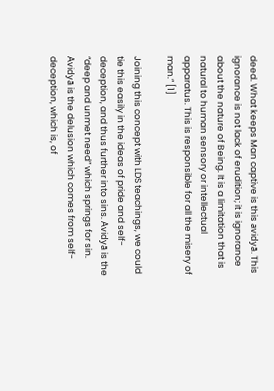deed. What keeps Man captive is this avidyā. This ignorance is not lack of erudition; it is ignorance about the nature of Being. It is a limitation that is natural to human sensory or intellectual apparatus. This is responsible for all the misery of man.” [1]

Joining this concept with LDS teachings, we could tie this easily in the ideas of pride and self-deception, and thus further into sins. Avidyā is the “deep and unmet need” which springs for sin. Avidyā is the delusion which comes from self-deception, which is, of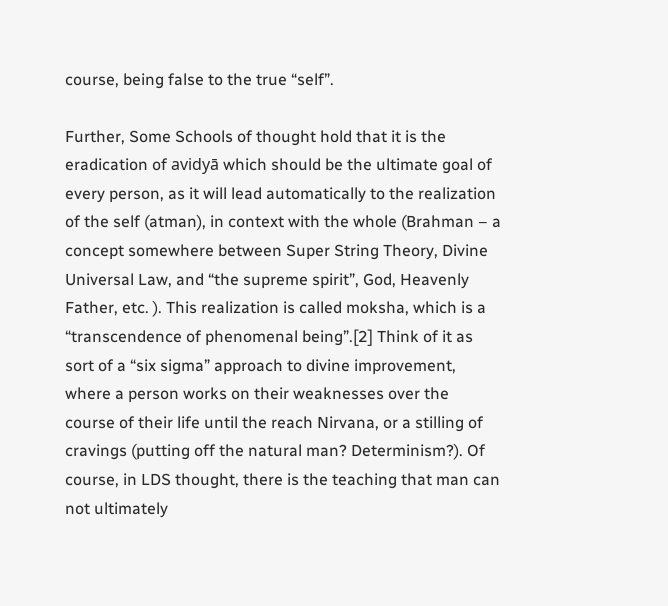course, being false to the true “self”.

Further, Some Schools of thought hold that it is the eradication of avidyā which should be the ultimate goal of every person, as it will lead automatically to the realization of the self (atman), in context with the whole (Brahman – a concept somewhere between Super String Theory, Divine Universal Law, and “the supreme spirit”, God, Heavenly Father, etc. ). This realization is called moksha, which is a “transcendence of phenomenal being”.[2] Think of it as sort of a “six sigma” approach to divine improvement, where a person works on their weaknesses over the course of their life until the reach Nirvana, or a stilling of cravings (putting off the natural man? Determinism?). Of course, in LDS thought, there is the teaching that man can not ultimately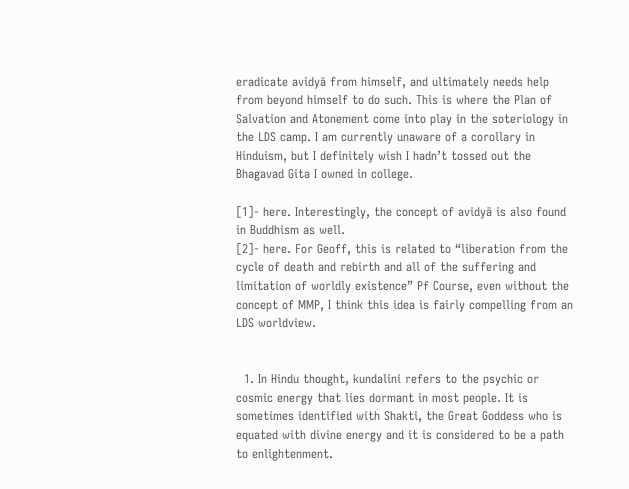eradicate avidyā from himself, and ultimately needs help from beyond himself to do such. This is where the Plan of Salvation and Atonement come into play in the soteriology in the LDS camp. I am currently unaware of a corollary in Hinduism, but I definitely wish I hadn’t tossed out the Bhagavad Gita I owned in college.

[1]- here. Interestingly, the concept of avidyā is also found in Buddhism as well.
[2]- here. For Geoff, this is related to “liberation from the cycle of death and rebirth and all of the suffering and limitation of worldly existence” Pf Course, even without the concept of MMP, I think this idea is fairly compelling from an LDS worldview.


  1. In Hindu thought, kundalini refers to the psychic or cosmic energy that lies dormant in most people. It is sometimes identified with Shakti, the Great Goddess who is equated with divine energy and it is considered to be a path to enlightenment.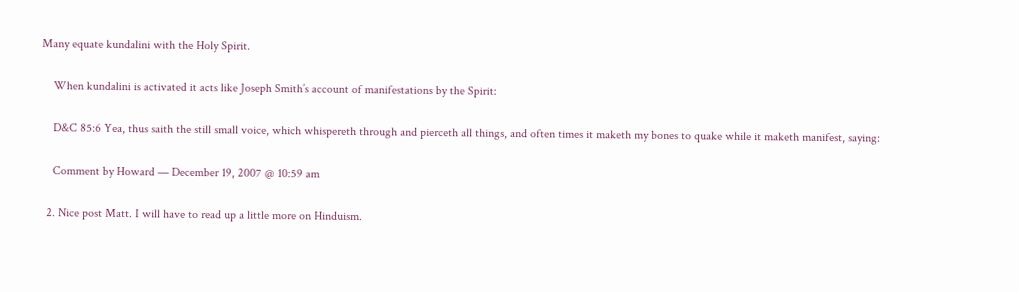Many equate kundalini with the Holy Spirit.

    When kundalini is activated it acts like Joseph Smith’s account of manifestations by the Spirit:

    D&C 85:6 Yea, thus saith the still small voice, which whispereth through and pierceth all things, and often times it maketh my bones to quake while it maketh manifest, saying:

    Comment by Howard — December 19, 2007 @ 10:59 am

  2. Nice post Matt. I will have to read up a little more on Hinduism.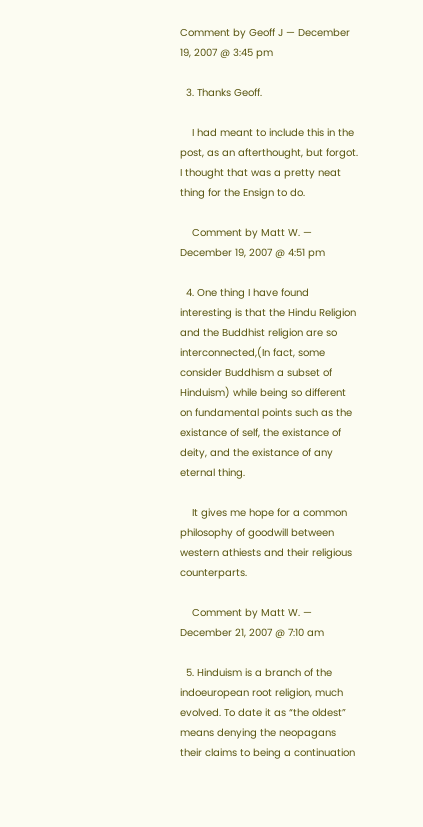Comment by Geoff J — December 19, 2007 @ 3:45 pm

  3. Thanks Geoff.

    I had meant to include this in the post, as an afterthought, but forgot. I thought that was a pretty neat thing for the Ensign to do.

    Comment by Matt W. — December 19, 2007 @ 4:51 pm

  4. One thing I have found interesting is that the Hindu Religion and the Buddhist religion are so interconnected,(In fact, some consider Buddhism a subset of Hinduism) while being so different on fundamental points such as the existance of self, the existance of deity, and the existance of any eternal thing.

    It gives me hope for a common philosophy of goodwill between western athiests and their religious counterparts.

    Comment by Matt W. — December 21, 2007 @ 7:10 am

  5. Hinduism is a branch of the indoeuropean root religion, much evolved. To date it as “the oldest” means denying the neopagans their claims to being a continuation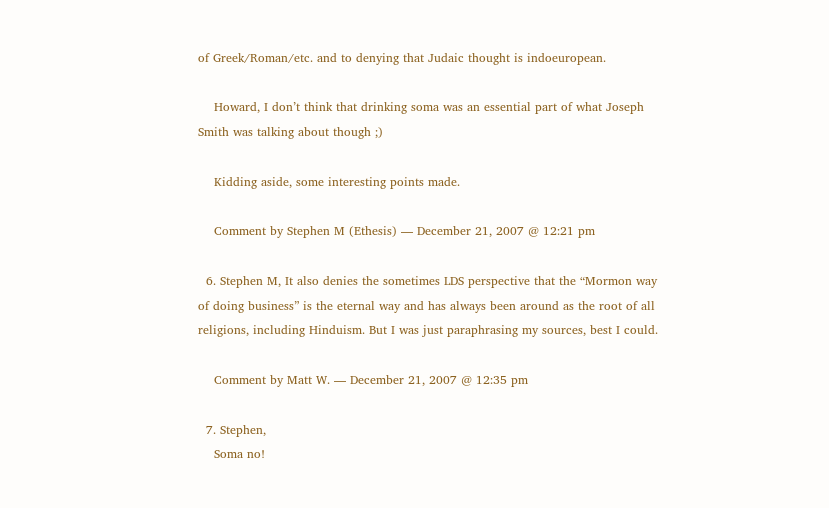of Greek/Roman/etc. and to denying that Judaic thought is indoeuropean.

    Howard, I don’t think that drinking soma was an essential part of what Joseph Smith was talking about though ;)

    Kidding aside, some interesting points made.

    Comment by Stephen M (Ethesis) — December 21, 2007 @ 12:21 pm

  6. Stephen M, It also denies the sometimes LDS perspective that the “Mormon way of doing business” is the eternal way and has always been around as the root of all religions, including Hinduism. But I was just paraphrasing my sources, best I could.

    Comment by Matt W. — December 21, 2007 @ 12:35 pm

  7. Stephen,
    Soma no!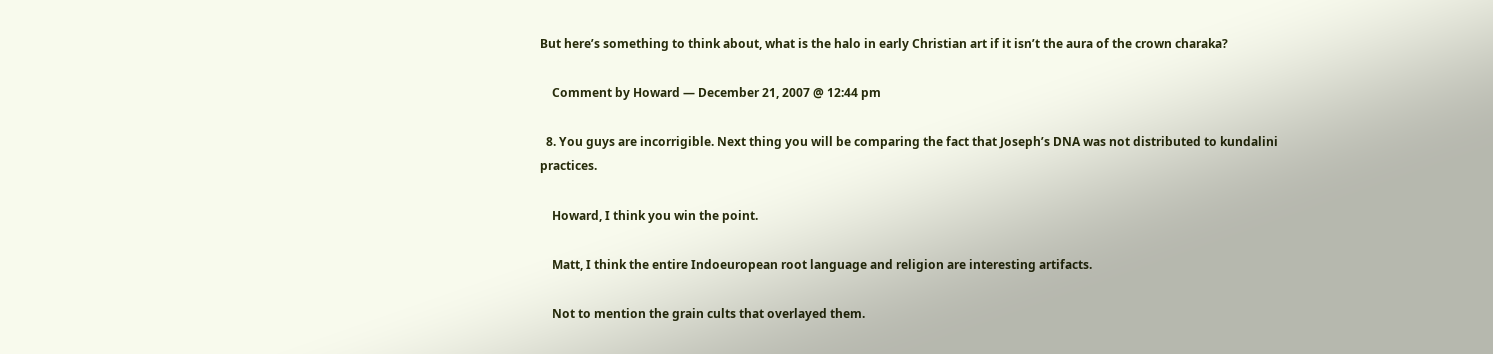But here’s something to think about, what is the halo in early Christian art if it isn’t the aura of the crown charaka?

    Comment by Howard — December 21, 2007 @ 12:44 pm

  8. You guys are incorrigible. Next thing you will be comparing the fact that Joseph’s DNA was not distributed to kundalini practices.

    Howard, I think you win the point.

    Matt, I think the entire Indoeuropean root language and religion are interesting artifacts.

    Not to mention the grain cults that overlayed them.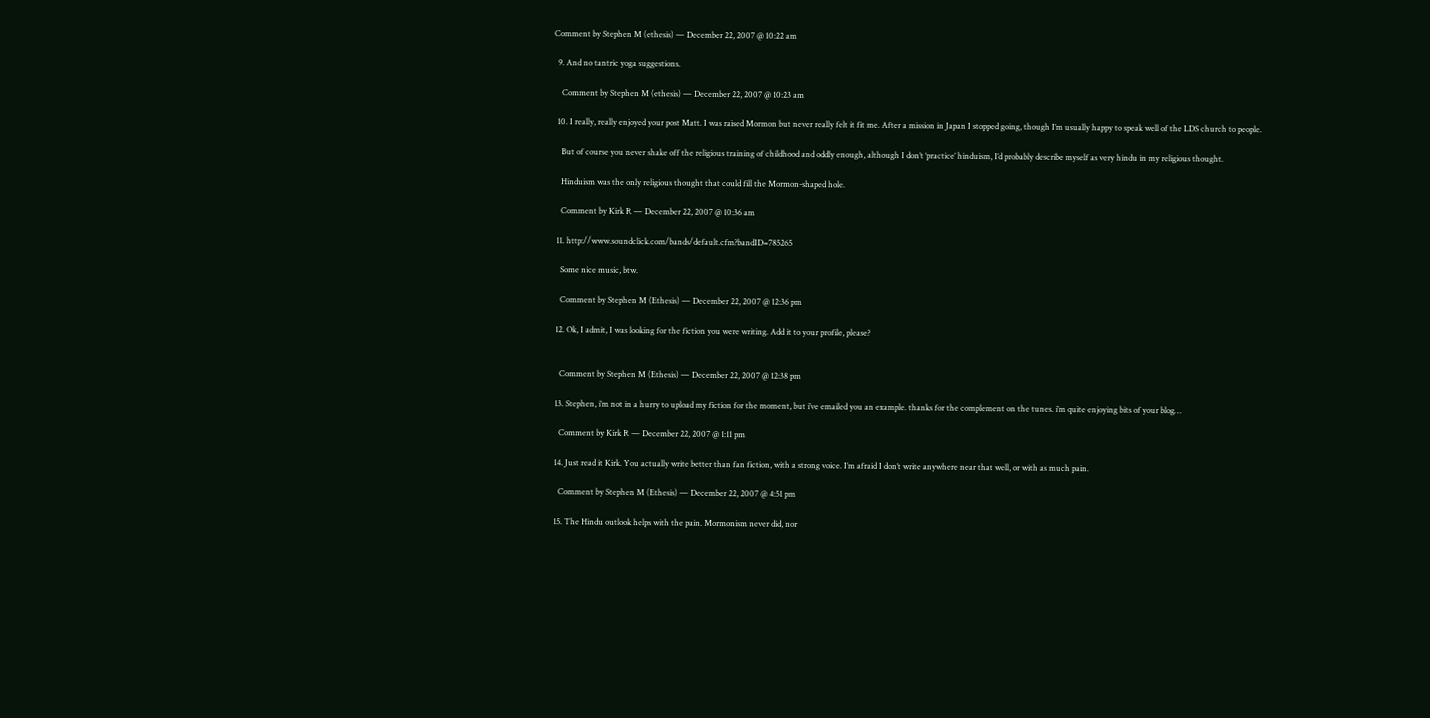Comment by Stephen M (ethesis) — December 22, 2007 @ 10:22 am

  9. And no tantric yoga suggestions.

    Comment by Stephen M (ethesis) — December 22, 2007 @ 10:23 am

  10. I really, really enjoyed your post Matt. I was raised Mormon but never really felt it fit me. After a mission in Japan I stopped going, though I’m usually happy to speak well of the LDS church to people.

    But of course you never shake off the religious training of childhood and oddly enough, although I don’t ‘practice’ hinduism, I’d probably describe myself as very hindu in my religious thought.

    Hinduism was the only religious thought that could fill the Mormon-shaped hole.

    Comment by Kirk R — December 22, 2007 @ 10:36 am

  11. http://www.soundclick.com/bands/default.cfm?bandID=785265

    Some nice music, btw.

    Comment by Stephen M (Ethesis) — December 22, 2007 @ 12:36 pm

  12. Ok, I admit, I was looking for the fiction you were writing. Add it to your profile, please?


    Comment by Stephen M (Ethesis) — December 22, 2007 @ 12:38 pm

  13. Stephen, i’m not in a hurry to upload my fiction for the moment, but i’ve emailed you an example. thanks for the complement on the tunes. i’m quite enjoying bits of your blog…

    Comment by Kirk R — December 22, 2007 @ 1:11 pm

  14. Just read it Kirk. You actually write better than fan fiction, with a strong voice. I’m afraid I don’t write anywhere near that well, or with as much pain.

    Comment by Stephen M (Ethesis) — December 22, 2007 @ 4:51 pm

  15. The Hindu outlook helps with the pain. Mormonism never did, nor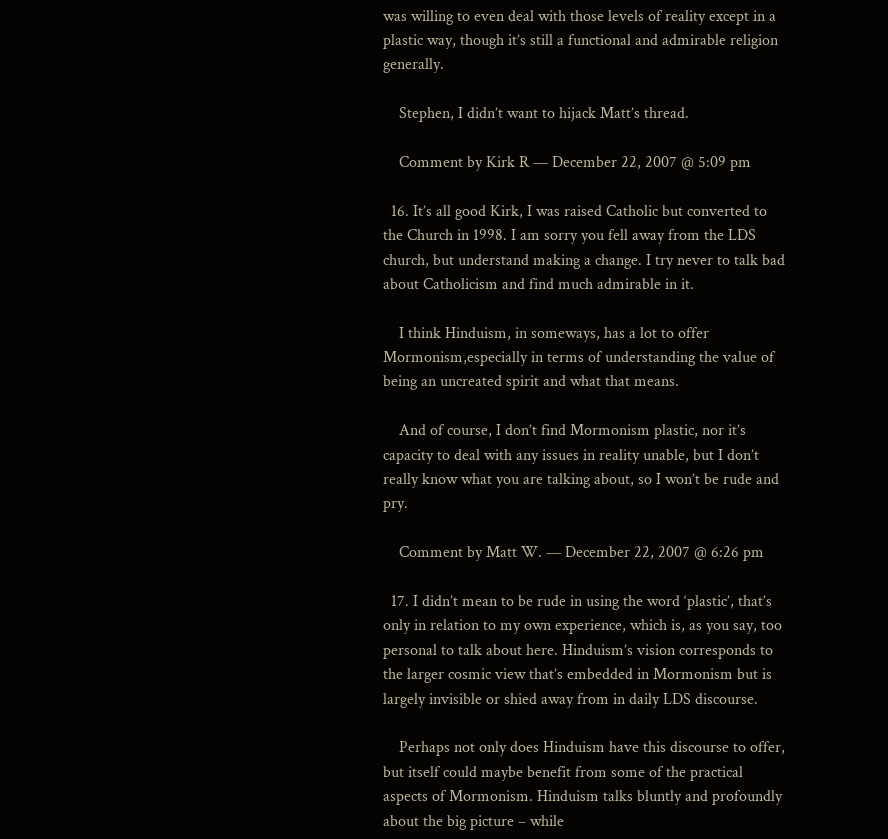was willing to even deal with those levels of reality except in a plastic way, though it’s still a functional and admirable religion generally.

    Stephen, I didn’t want to hijack Matt’s thread.

    Comment by Kirk R — December 22, 2007 @ 5:09 pm

  16. It’s all good Kirk, I was raised Catholic but converted to the Church in 1998. I am sorry you fell away from the LDS church, but understand making a change. I try never to talk bad about Catholicism and find much admirable in it.

    I think Hinduism, in someways, has a lot to offer Mormonism,especially in terms of understanding the value of being an uncreated spirit and what that means.

    And of course, I don’t find Mormonism plastic, nor it’s capacity to deal with any issues in reality unable, but I don’t really know what you are talking about, so I won’t be rude and pry.

    Comment by Matt W. — December 22, 2007 @ 6:26 pm

  17. I didn’t mean to be rude in using the word ‘plastic’, that’s only in relation to my own experience, which is, as you say, too personal to talk about here. Hinduism’s vision corresponds to the larger cosmic view that’s embedded in Mormonism but is largely invisible or shied away from in daily LDS discourse.

    Perhaps not only does Hinduism have this discourse to offer, but itself could maybe benefit from some of the practical aspects of Mormonism. Hinduism talks bluntly and profoundly about the big picture – while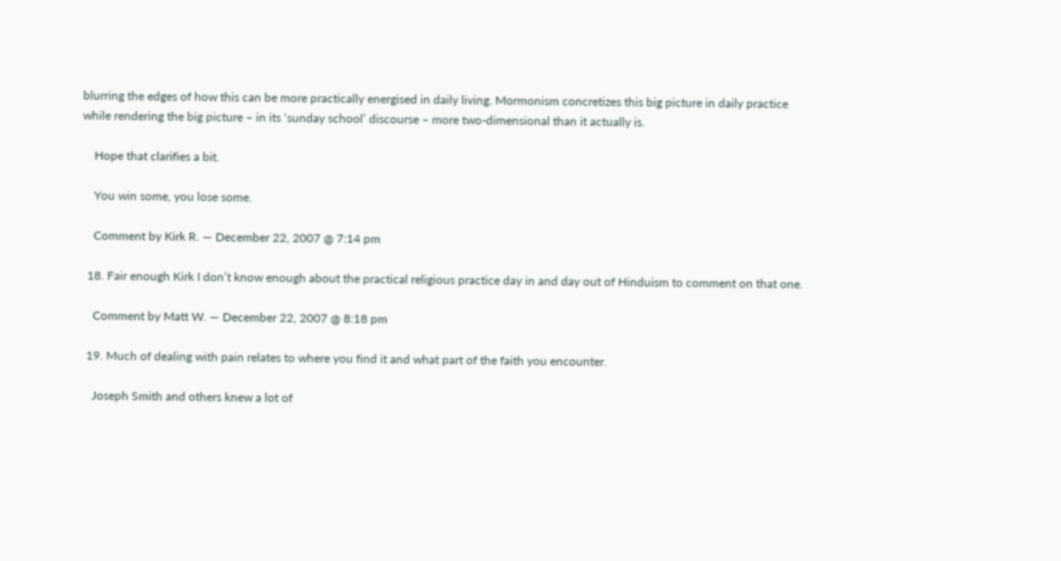blurring the edges of how this can be more practically energised in daily living. Mormonism concretizes this big picture in daily practice while rendering the big picture – in its ‘sunday school’ discourse – more two-dimensional than it actually is.

    Hope that clarifies a bit.

    You win some, you lose some.

    Comment by Kirk R. — December 22, 2007 @ 7:14 pm

  18. Fair enough Kirk I don’t know enough about the practical religious practice day in and day out of Hinduism to comment on that one.

    Comment by Matt W. — December 22, 2007 @ 8:18 pm

  19. Much of dealing with pain relates to where you find it and what part of the faith you encounter.

    Joseph Smith and others knew a lot of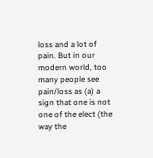loss and a lot of pain. But in our modern world, too many people see pain/loss as (a) a sign that one is not one of the elect (the way the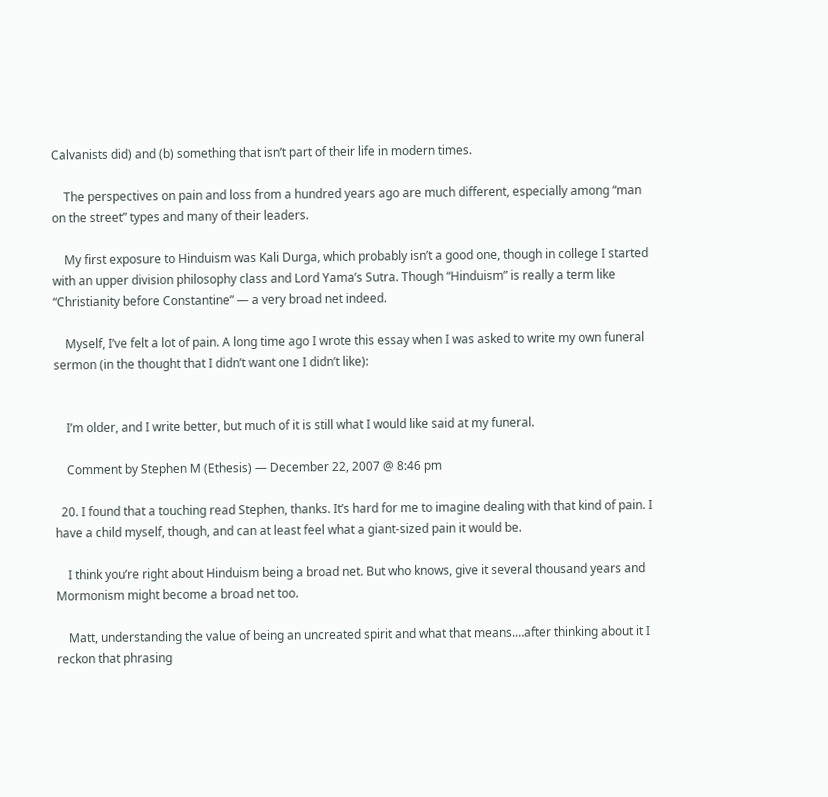Calvanists did) and (b) something that isn’t part of their life in modern times.

    The perspectives on pain and loss from a hundred years ago are much different, especially among “man on the street” types and many of their leaders.

    My first exposure to Hinduism was Kali Durga, which probably isn’t a good one, though in college I started with an upper division philosophy class and Lord Yama’s Sutra. Though “Hinduism” is really a term like “Christianity before Constantine” — a very broad net indeed.

    Myself, I’ve felt a lot of pain. A long time ago I wrote this essay when I was asked to write my own funeral sermon (in the thought that I didn’t want one I didn’t like):


    I’m older, and I write better, but much of it is still what I would like said at my funeral.

    Comment by Stephen M (Ethesis) — December 22, 2007 @ 8:46 pm

  20. I found that a touching read Stephen, thanks. It’s hard for me to imagine dealing with that kind of pain. I have a child myself, though, and can at least feel what a giant-sized pain it would be.

    I think you’re right about Hinduism being a broad net. But who knows, give it several thousand years and Mormonism might become a broad net too.

    Matt, understanding the value of being an uncreated spirit and what that means.…after thinking about it I reckon that phrasing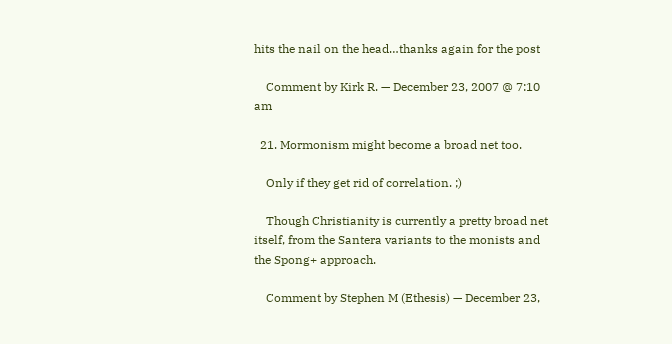hits the nail on the head…thanks again for the post

    Comment by Kirk R. — December 23, 2007 @ 7:10 am

  21. Mormonism might become a broad net too.

    Only if they get rid of correlation. ;)

    Though Christianity is currently a pretty broad net itself, from the Santera variants to the monists and the Spong+ approach.

    Comment by Stephen M (Ethesis) — December 23,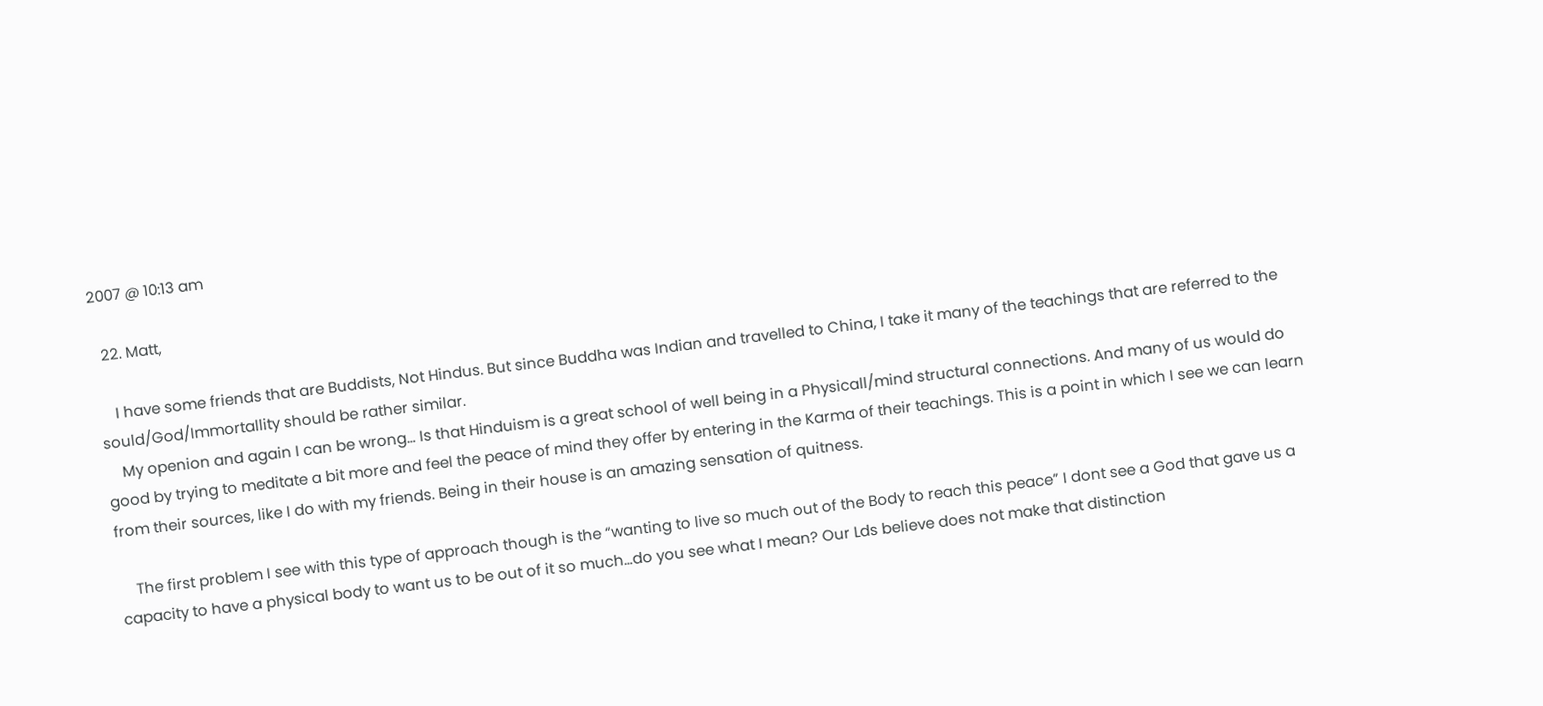2007 @ 10:13 am

  22. Matt,

    I have some friends that are Buddists, Not Hindus. But since Buddha was Indian and travelled to China, I take it many of the teachings that are referred to the sould/God/Immortallity should be rather similar.
    My openion and again I can be wrong… Is that Hinduism is a great school of well being in a Physicall/mind structural connections. And many of us would do good by trying to meditate a bit more and feel the peace of mind they offer by entering in the Karma of their teachings. This is a point in which I see we can learn from their sources, like I do with my friends. Being in their house is an amazing sensation of quitness.

    The first problem I see with this type of approach though is the “wanting to live so much out of the Body to reach this peace” I dont see a God that gave us a capacity to have a physical body to want us to be out of it so much…do you see what I mean? Our Lds believe does not make that distinction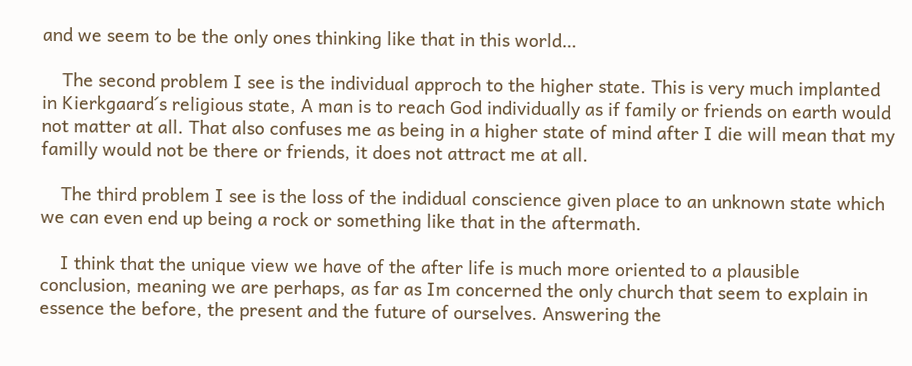and we seem to be the only ones thinking like that in this world…

    The second problem I see is the individual approch to the higher state. This is very much implanted in Kierkgaard´s religious state, A man is to reach God individually as if family or friends on earth would not matter at all. That also confuses me as being in a higher state of mind after I die will mean that my familly would not be there or friends, it does not attract me at all.

    The third problem I see is the loss of the indidual conscience given place to an unknown state which we can even end up being a rock or something like that in the aftermath.

    I think that the unique view we have of the after life is much more oriented to a plausible conclusion, meaning we are perhaps, as far as Im concerned the only church that seem to explain in essence the before, the present and the future of ourselves. Answering the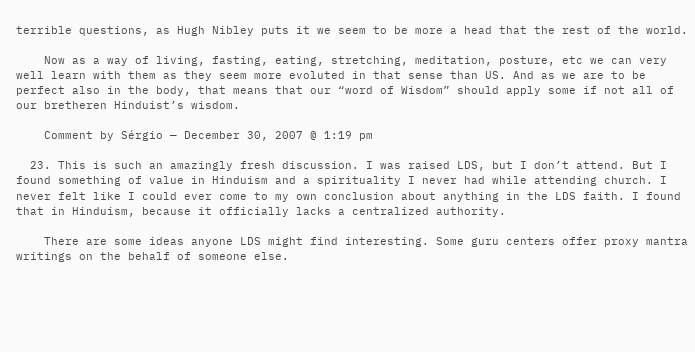terrible questions, as Hugh Nibley puts it we seem to be more a head that the rest of the world.

    Now as a way of living, fasting, eating, stretching, meditation, posture, etc we can very well learn with them as they seem more evoluted in that sense than US. And as we are to be perfect also in the body, that means that our “word of Wisdom” should apply some if not all of our bretheren Hinduist’s wisdom.

    Comment by Sérgio — December 30, 2007 @ 1:19 pm

  23. This is such an amazingly fresh discussion. I was raised LDS, but I don’t attend. But I found something of value in Hinduism and a spirituality I never had while attending church. I never felt like I could ever come to my own conclusion about anything in the LDS faith. I found that in Hinduism, because it officially lacks a centralized authority.

    There are some ideas anyone LDS might find interesting. Some guru centers offer proxy mantra writings on the behalf of someone else.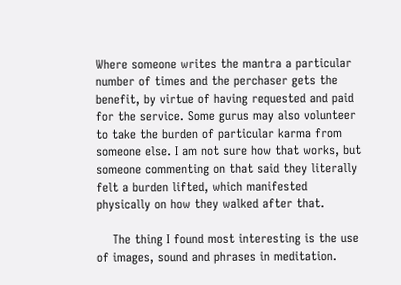Where someone writes the mantra a particular number of times and the perchaser gets the benefit, by virtue of having requested and paid for the service. Some gurus may also volunteer to take the burden of particular karma from someone else. I am not sure how that works, but someone commenting on that said they literally felt a burden lifted, which manifested physically on how they walked after that.

    The thing I found most interesting is the use of images, sound and phrases in meditation.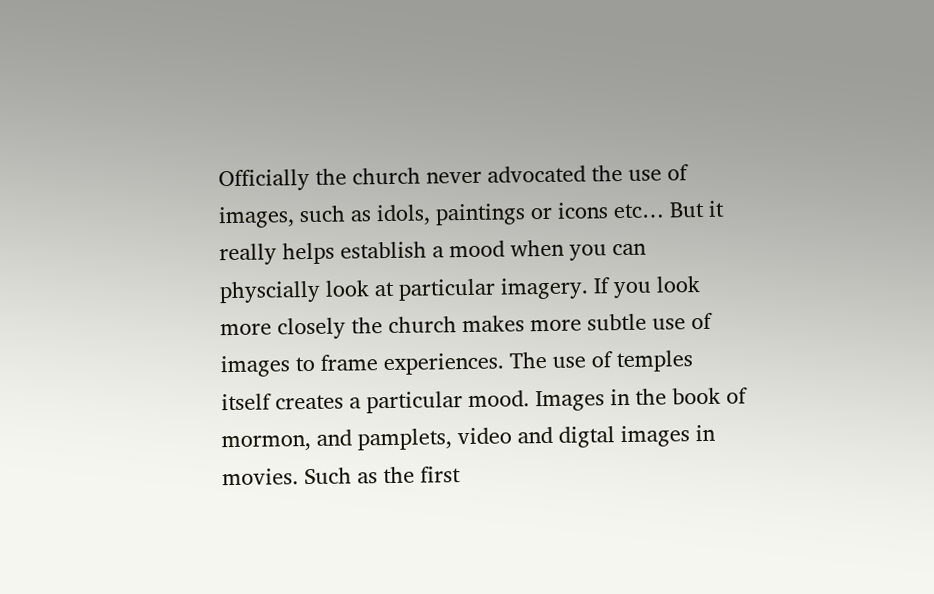Officially the church never advocated the use of images, such as idols, paintings or icons etc… But it really helps establish a mood when you can physcially look at particular imagery. If you look more closely the church makes more subtle use of images to frame experiences. The use of temples itself creates a particular mood. Images in the book of mormon, and pamplets, video and digtal images in movies. Such as the first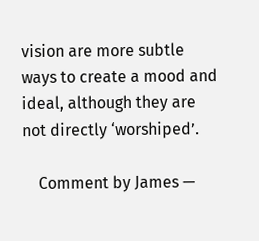vision are more subtle ways to create a mood and ideal, although they are not directly ‘worshiped’.

    Comment by James —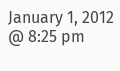January 1, 2012 @ 8:25 pm